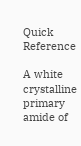Quick Reference

A white crystalline primary amide of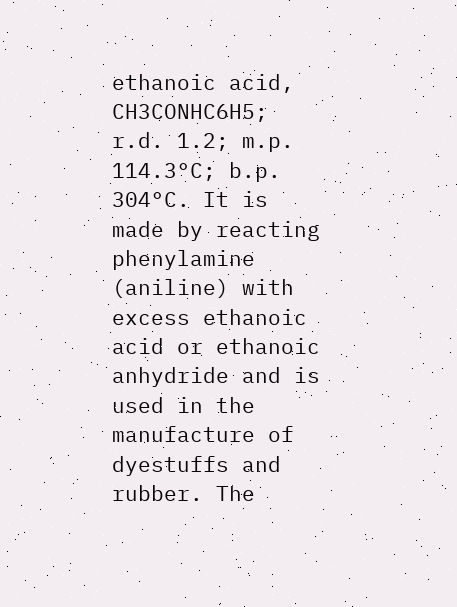ethanoic acid, CH3CONHC6H5; r.d. 1.2; m.p. 114.3°C; b.p. 304°C. It is made by reacting phenylamine (aniline) with excess ethanoic acid or ethanoic anhydride and is used in the manufacture of dyestuffs and rubber. The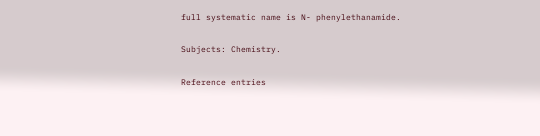full systematic name is N- phenylethanamide.

Subjects: Chemistry.

Reference entries